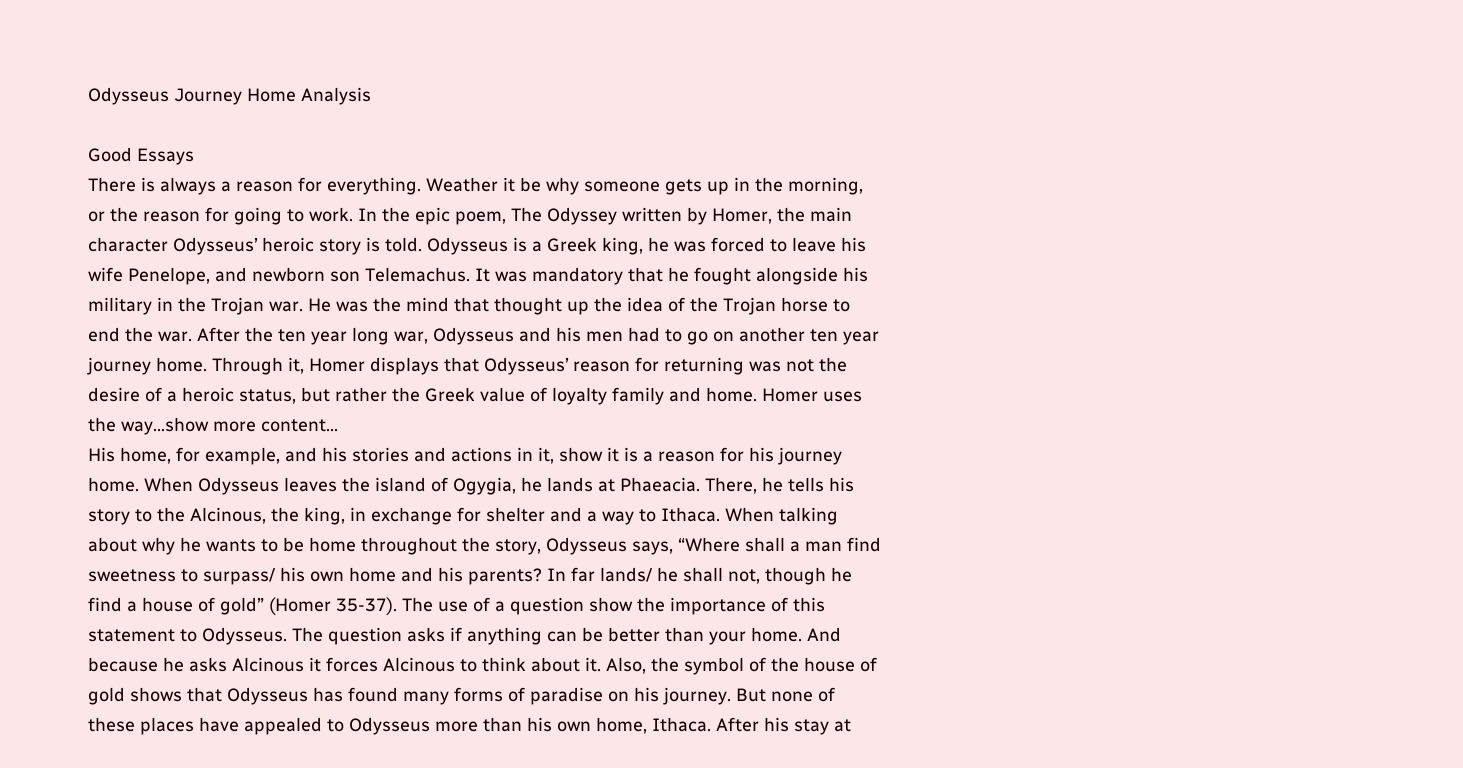Odysseus Journey Home Analysis

Good Essays
There is always a reason for everything. Weather it be why someone gets up in the morning, or the reason for going to work. In the epic poem, The Odyssey written by Homer, the main character Odysseus’ heroic story is told. Odysseus is a Greek king, he was forced to leave his wife Penelope, and newborn son Telemachus. It was mandatory that he fought alongside his military in the Trojan war. He was the mind that thought up the idea of the Trojan horse to end the war. After the ten year long war, Odysseus and his men had to go on another ten year journey home. Through it, Homer displays that Odysseus’ reason for returning was not the desire of a heroic status, but rather the Greek value of loyalty family and home. Homer uses the way…show more content…
His home, for example, and his stories and actions in it, show it is a reason for his journey home. When Odysseus leaves the island of Ogygia, he lands at Phaeacia. There, he tells his story to the Alcinous, the king, in exchange for shelter and a way to Ithaca. When talking about why he wants to be home throughout the story, Odysseus says, “Where shall a man find sweetness to surpass/ his own home and his parents? In far lands/ he shall not, though he find a house of gold” (Homer 35-37). The use of a question show the importance of this statement to Odysseus. The question asks if anything can be better than your home. And because he asks Alcinous it forces Alcinous to think about it. Also, the symbol of the house of gold shows that Odysseus has found many forms of paradise on his journey. But none of these places have appealed to Odysseus more than his own home, Ithaca. After his stay at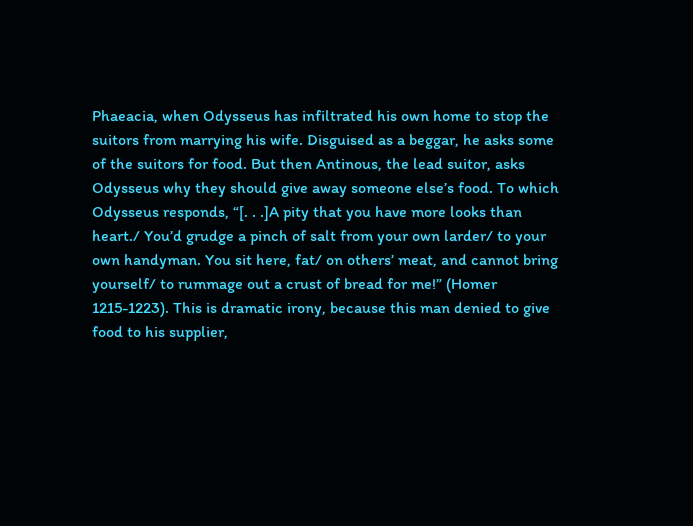Phaeacia, when Odysseus has infiltrated his own home to stop the suitors from marrying his wife. Disguised as a beggar, he asks some of the suitors for food. But then Antinous, the lead suitor, asks Odysseus why they should give away someone else’s food. To which Odysseus responds, “[. . .]A pity that you have more looks than heart./ You’d grudge a pinch of salt from your own larder/ to your own handyman. You sit here, fat/ on others’ meat, and cannot bring yourself/ to rummage out a crust of bread for me!” (Homer 1215-1223). This is dramatic irony, because this man denied to give food to his supplier,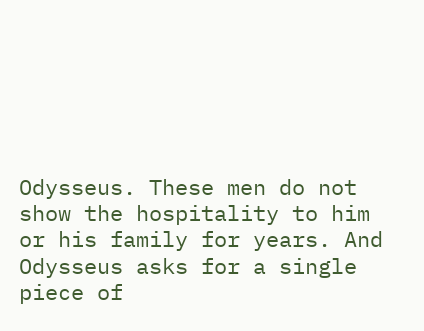Odysseus. These men do not show the hospitality to him or his family for years. And Odysseus asks for a single piece of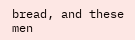bread, and these men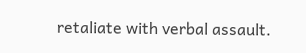retaliate with verbal assault.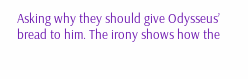Asking why they should give Odysseus’ bread to him. The irony shows how the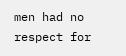men had no respect for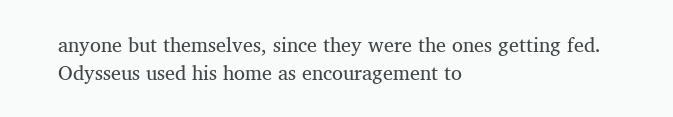anyone but themselves, since they were the ones getting fed. Odysseus used his home as encouragement to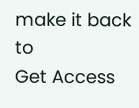make it back to
Get Access